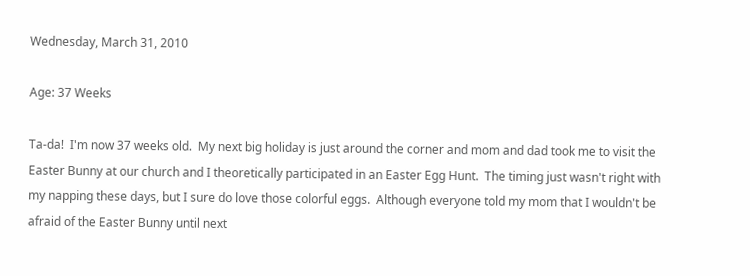Wednesday, March 31, 2010

Age: 37 Weeks

Ta-da!  I'm now 37 weeks old.  My next big holiday is just around the corner and mom and dad took me to visit the Easter Bunny at our church and I theoretically participated in an Easter Egg Hunt.  The timing just wasn't right with my napping these days, but I sure do love those colorful eggs.  Although everyone told my mom that I wouldn't be afraid of the Easter Bunny until next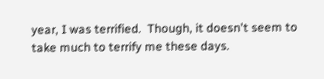year, I was terrified.  Though, it doesn't seem to take much to terrify me these days.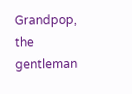Grandpop, the gentleman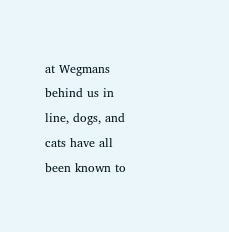at Wegmans behind us in line, dogs, and cats have all been known to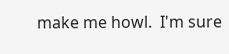make me howl.  I'm sure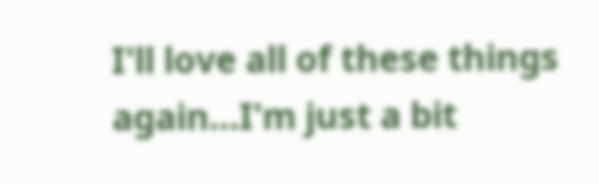I'll love all of these things again...I'm just a bit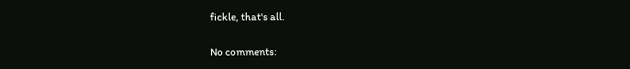fickle, that's all.

No comments: